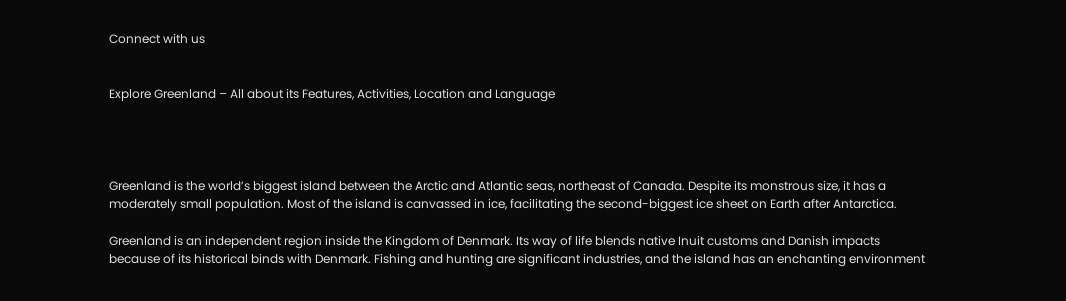Connect with us


Explore Greenland – All about its Features, Activities, Location and Language




Greenland is the world’s biggest island between the Arctic and Atlantic seas, northeast of Canada. Despite its monstrous size, it has a moderately small population. Most of the island is canvassed in ice, facilitating the second-biggest ice sheet on Earth after Antarctica.

Greenland is an independent region inside the Kingdom of Denmark. Its way of life blends native Inuit customs and Danish impacts because of its historical binds with Denmark. Fishing and hunting are significant industries, and the island has an enchanting environment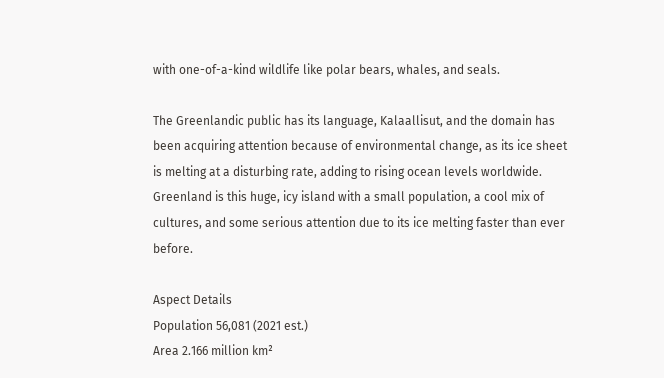with one-of-a-kind wildlife like polar bears, whales, and seals.

The Greenlandic public has its language, Kalaallisut, and the domain has been acquiring attention because of environmental change, as its ice sheet is melting at a disturbing rate, adding to rising ocean levels worldwide. Greenland is this huge, icy island with a small population, a cool mix of cultures, and some serious attention due to its ice melting faster than ever before.

Aspect Details
Population 56,081 (2021 est.)
Area 2.166 million km²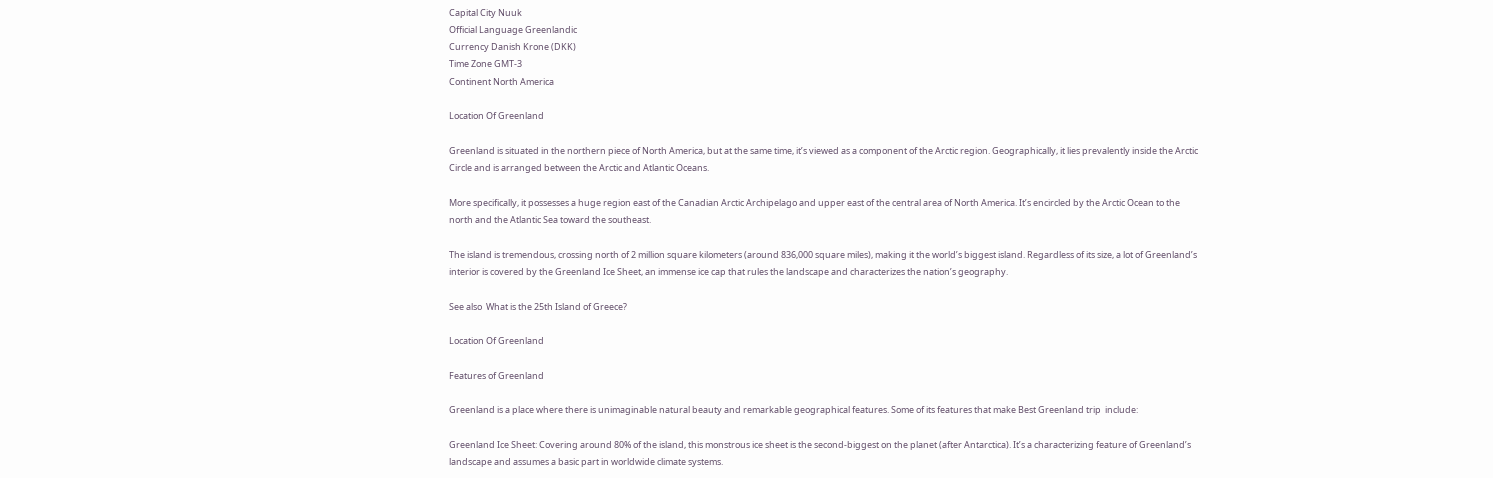Capital City Nuuk
Official Language Greenlandic
Currency Danish Krone (DKK)
Time Zone GMT-3
Continent North America

Location Of Greenland

Greenland is situated in the northern piece of North America, but at the same time, it’s viewed as a component of the Arctic region. Geographically, it lies prevalently inside the Arctic Circle and is arranged between the Arctic and Atlantic Oceans.

More specifically, it possesses a huge region east of the Canadian Arctic Archipelago and upper east of the central area of North America. It’s encircled by the Arctic Ocean to the north and the Atlantic Sea toward the southeast.

The island is tremendous, crossing north of 2 million square kilometers (around 836,000 square miles), making it the world’s biggest island. Regardless of its size, a lot of Greenland’s interior is covered by the Greenland Ice Sheet, an immense ice cap that rules the landscape and characterizes the nation’s geography.

See also  What is the 25th Island of Greece?

Location Of Greenland

Features of Greenland

Greenland is a place where there is unimaginable natural beauty and remarkable geographical features. Some of its features that make Best Greenland trip  include:

Greenland Ice Sheet: Covering around 80% of the island, this monstrous ice sheet is the second-biggest on the planet (after Antarctica). It’s a characterizing feature of Greenland’s landscape and assumes a basic part in worldwide climate systems.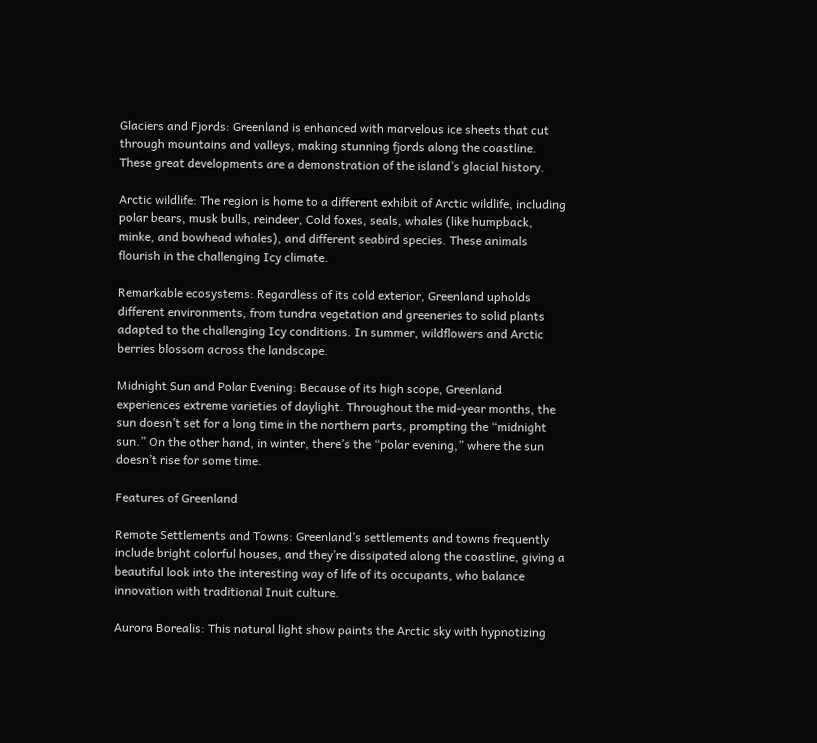Glaciers and Fjords: Greenland is enhanced with marvelous ice sheets that cut through mountains and valleys, making stunning fjords along the coastline. These great developments are a demonstration of the island’s glacial history.

Arctic wildlife: The region is home to a different exhibit of Arctic wildlife, including polar bears, musk bulls, reindeer, Cold foxes, seals, whales (like humpback, minke, and bowhead whales), and different seabird species. These animals flourish in the challenging Icy climate.

Remarkable ecosystems: Regardless of its cold exterior, Greenland upholds different environments, from tundra vegetation and greeneries to solid plants adapted to the challenging Icy conditions. In summer, wildflowers and Arctic berries blossom across the landscape.

Midnight Sun and Polar Evening: Because of its high scope, Greenland experiences extreme varieties of daylight. Throughout the mid-year months, the sun doesn’t set for a long time in the northern parts, prompting the “midnight sun.” On the other hand, in winter, there’s the “polar evening,” where the sun doesn’t rise for some time.

Features of Greenland

Remote Settlements and Towns: Greenland’s settlements and towns frequently include bright colorful houses, and they’re dissipated along the coastline, giving a beautiful look into the interesting way of life of its occupants, who balance innovation with traditional Inuit culture.

Aurora Borealis: This natural light show paints the Arctic sky with hypnotizing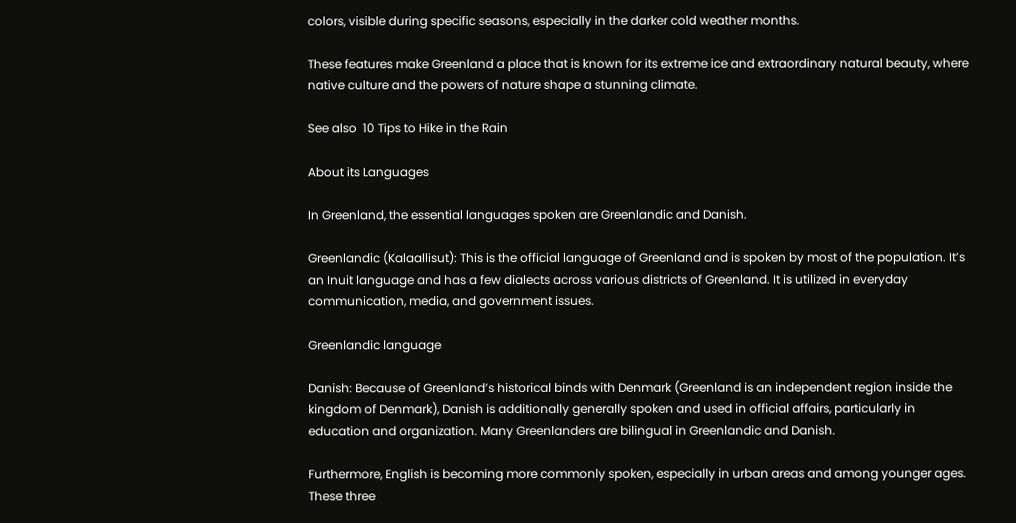colors, visible during specific seasons, especially in the darker cold weather months.

These features make Greenland a place that is known for its extreme ice and extraordinary natural beauty, where native culture and the powers of nature shape a stunning climate.

See also  10 Tips to Hike in the Rain

About its Languages

In Greenland, the essential languages spoken are Greenlandic and Danish.

Greenlandic (Kalaallisut): This is the official language of Greenland and is spoken by most of the population. It’s an Inuit language and has a few dialects across various districts of Greenland. It is utilized in everyday communication, media, and government issues.

Greenlandic language

Danish: Because of Greenland’s historical binds with Denmark (Greenland is an independent region inside the kingdom of Denmark), Danish is additionally generally spoken and used in official affairs, particularly in education and organization. Many Greenlanders are bilingual in Greenlandic and Danish.

Furthermore, English is becoming more commonly spoken, especially in urban areas and among younger ages. These three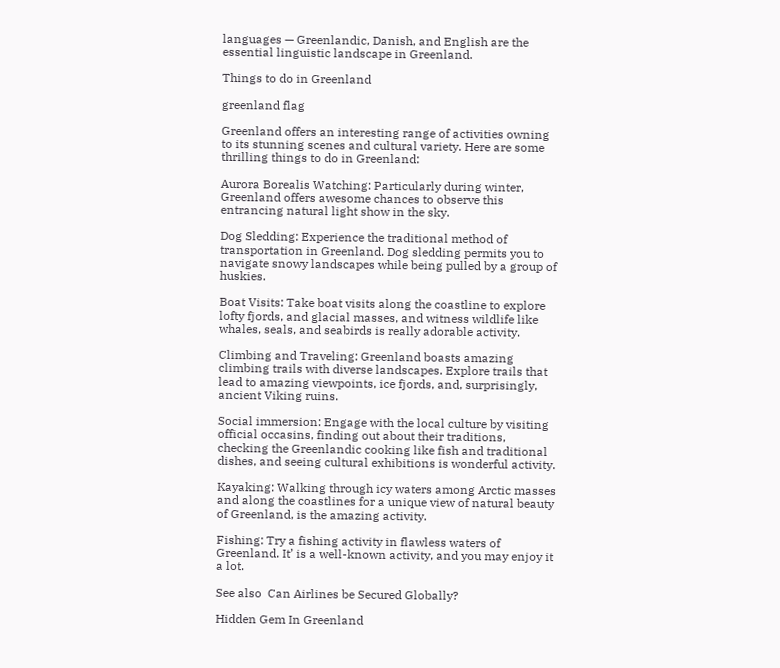languages — Greenlandic, Danish, and English are the essential linguistic landscape in Greenland.

Things to do in Greenland

greenland flag

Greenland offers an interesting range of activities owning to its stunning scenes and cultural variety. Here are some thrilling things to do in Greenland:

Aurora Borealis Watching: Particularly during winter, Greenland offers awesome chances to observe this entrancing natural light show in the sky.

Dog Sledding: Experience the traditional method of transportation in Greenland. Dog sledding permits you to navigate snowy landscapes while being pulled by a group of huskies.

Boat Visits: Take boat visits along the coastline to explore lofty fjords, and glacial masses, and witness wildlife like whales, seals, and seabirds is really adorable activity.

Climbing and Traveling: Greenland boasts amazing climbing trails with diverse landscapes. Explore trails that lead to amazing viewpoints, ice fjords, and, surprisingly, ancient Viking ruins.

Social immersion: Engage with the local culture by visiting official occasins, finding out about their traditions, checking the Greenlandic cooking like fish and traditional dishes, and seeing cultural exhibitions is wonderful activity.

Kayaking: Walking through icy waters among Arctic masses and along the coastlines for a unique view of natural beauty of Greenland, is the amazing activity.

Fishing: Try a fishing activity in flawless waters of Greenland. It’ is a well-known activity, and you may enjoy it a lot.

See also  Can Airlines be Secured Globally?

Hidden Gem In Greenland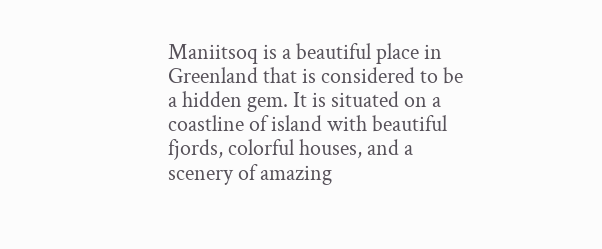Maniitsoq is a beautiful place in Greenland that is considered to be a hidden gem. It is situated on a coastline of island with beautiful fjords, colorful houses, and a scenery of amazing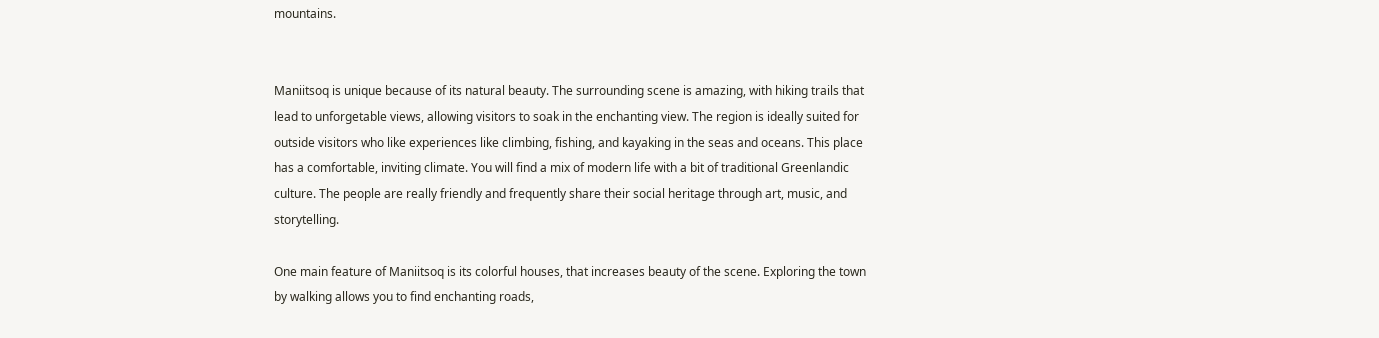mountains.


Maniitsoq is unique because of its natural beauty. The surrounding scene is amazing, with hiking trails that lead to unforgetable views, allowing visitors to soak in the enchanting view. The region is ideally suited for outside visitors who like experiences like climbing, fishing, and kayaking in the seas and oceans. This place has a comfortable, inviting climate. You will find a mix of modern life with a bit of traditional Greenlandic culture. The people are really friendly and frequently share their social heritage through art, music, and storytelling.

One main feature of Maniitsoq is its colorful houses, that increases beauty of the scene. Exploring the town by walking allows you to find enchanting roads,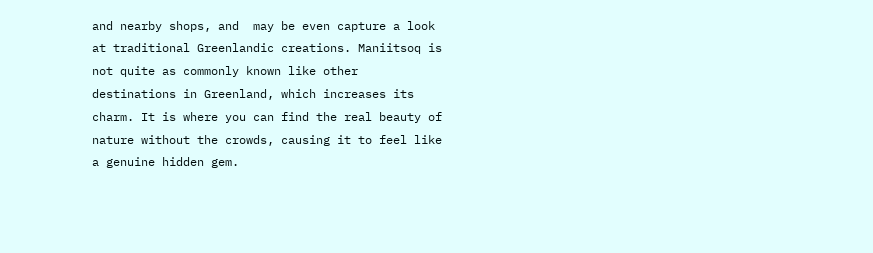and nearby shops, and  may be even capture a look at traditional Greenlandic creations. Maniitsoq is not quite as commonly known like other destinations in Greenland, which increases its charm. It is where you can find the real beauty of nature without the crowds, causing it to feel like a genuine hidden gem.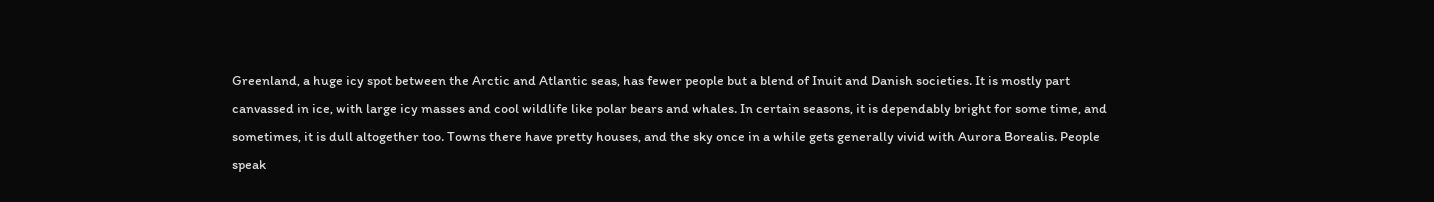Greenland, a huge icy spot between the Arctic and Atlantic seas, has fewer people but a blend of Inuit and Danish societies. It is mostly part canvassed in ice, with large icy masses and cool wildlife like polar bears and whales. In certain seasons, it is dependably bright for some time, and sometimes, it is dull altogether too. Towns there have pretty houses, and the sky once in a while gets generally vivid with Aurora Borealis. People speak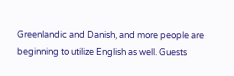Greenlandic and Danish, and more people are beginning to utilize English as well. Guests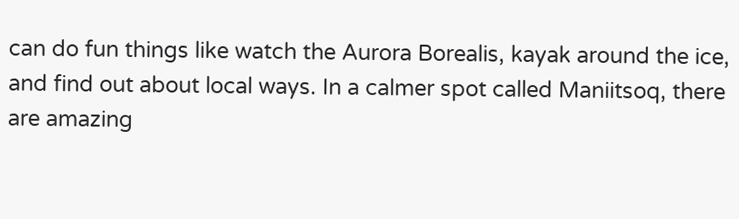can do fun things like watch the Aurora Borealis, kayak around the ice, and find out about local ways. In a calmer spot called Maniitsoq, there are amazing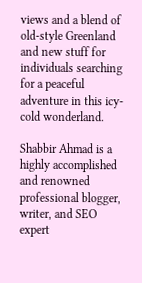views and a blend of old-style Greenland and new stuff for individuals searching for a peaceful adventure in this icy-cold wonderland.

Shabbir Ahmad is a highly accomplished and renowned professional blogger, writer, and SEO expert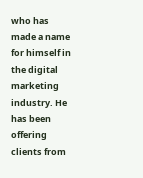who has made a name for himself in the digital marketing industry. He has been offering clients from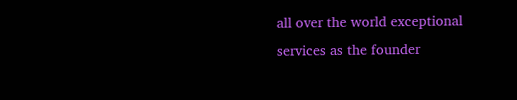all over the world exceptional services as the founder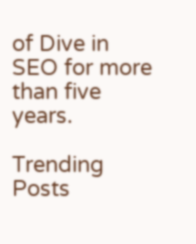of Dive in SEO for more than five years.

Trending Posts